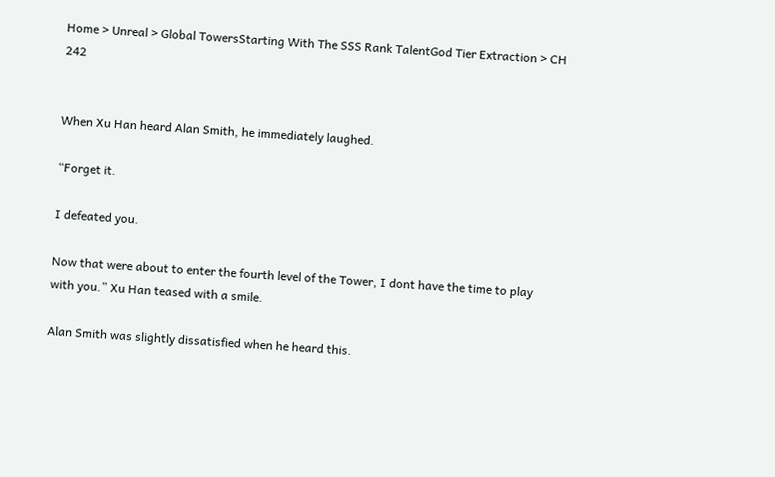Home > Unreal > Global TowersStarting With The SSS Rank TalentGod Tier Extraction > CH 242


When Xu Han heard Alan Smith, he immediately laughed.

“Forget it.

I defeated you.

Now that were about to enter the fourth level of the Tower, I dont have the time to play with you.” Xu Han teased with a smile.

Alan Smith was slightly dissatisfied when he heard this.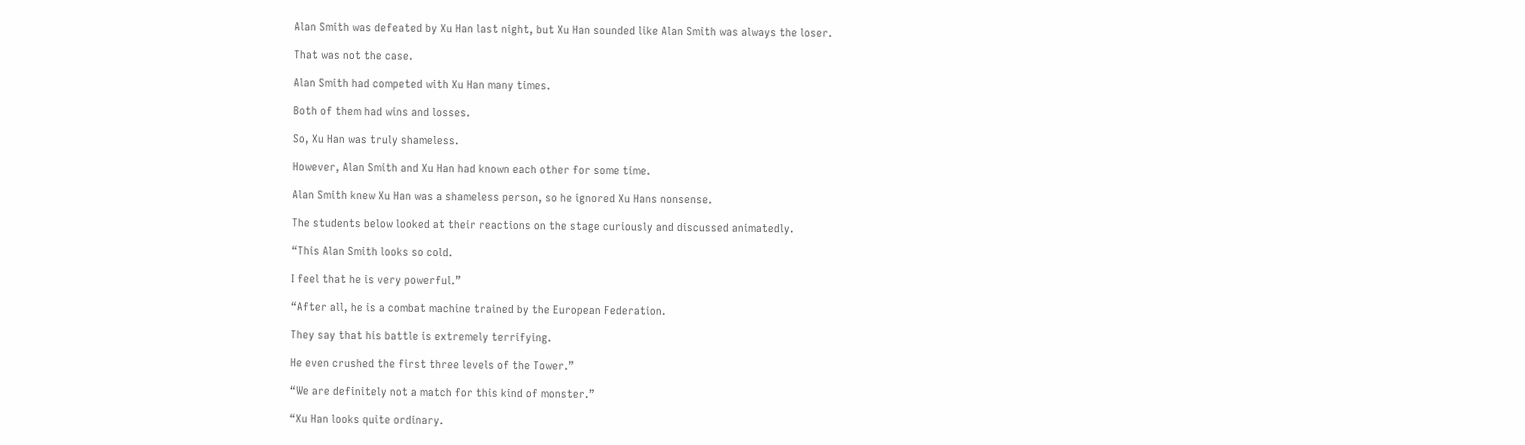Alan Smith was defeated by Xu Han last night, but Xu Han sounded like Alan Smith was always the loser.

That was not the case.

Alan Smith had competed with Xu Han many times.

Both of them had wins and losses.

So, Xu Han was truly shameless.

However, Alan Smith and Xu Han had known each other for some time.

Alan Smith knew Xu Han was a shameless person, so he ignored Xu Hans nonsense.

The students below looked at their reactions on the stage curiously and discussed animatedly.

“This Alan Smith looks so cold.

I feel that he is very powerful.”

“After all, he is a combat machine trained by the European Federation.

They say that his battle is extremely terrifying.

He even crushed the first three levels of the Tower.”

“We are definitely not a match for this kind of monster.”

“Xu Han looks quite ordinary.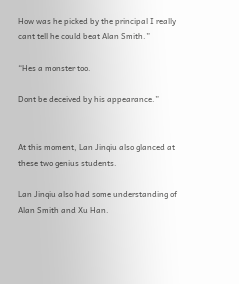How was he picked by the principal I really cant tell he could beat Alan Smith.”

“Hes a monster too.

Dont be deceived by his appearance.”


At this moment, Lan Jinqiu also glanced at these two genius students.

Lan Jinqiu also had some understanding of Alan Smith and Xu Han.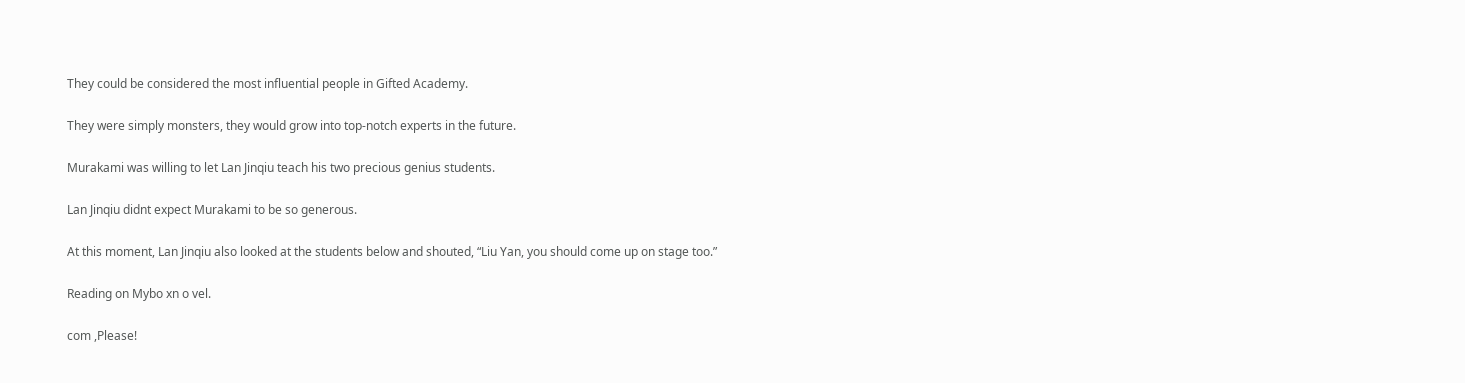They could be considered the most influential people in Gifted Academy.

They were simply monsters, they would grow into top-notch experts in the future.

Murakami was willing to let Lan Jinqiu teach his two precious genius students.

Lan Jinqiu didnt expect Murakami to be so generous.

At this moment, Lan Jinqiu also looked at the students below and shouted, “Liu Yan, you should come up on stage too.”

Reading on Mybo xn o vel.

com ,Please!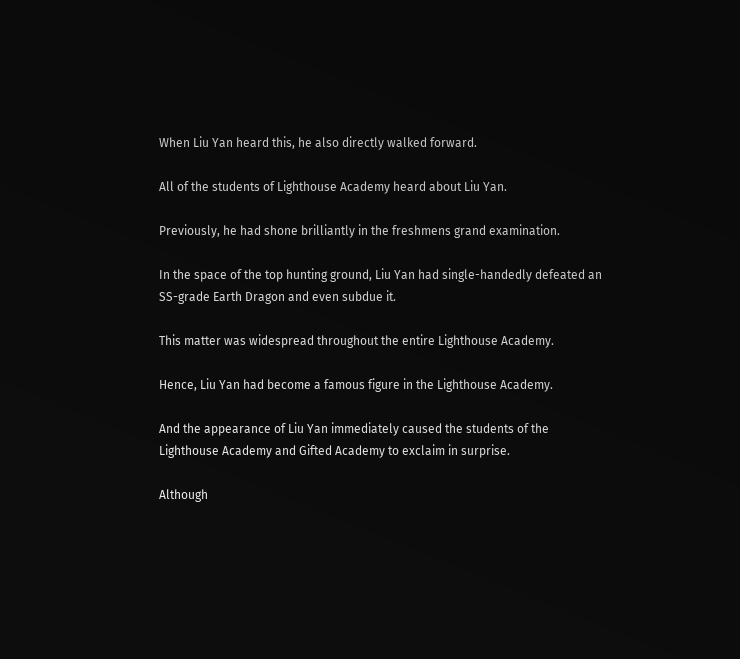When Liu Yan heard this, he also directly walked forward.

All of the students of Lighthouse Academy heard about Liu Yan.

Previously, he had shone brilliantly in the freshmens grand examination.

In the space of the top hunting ground, Liu Yan had single-handedly defeated an SS-grade Earth Dragon and even subdue it.

This matter was widespread throughout the entire Lighthouse Academy.

Hence, Liu Yan had become a famous figure in the Lighthouse Academy.

And the appearance of Liu Yan immediately caused the students of the Lighthouse Academy and Gifted Academy to exclaim in surprise.

Although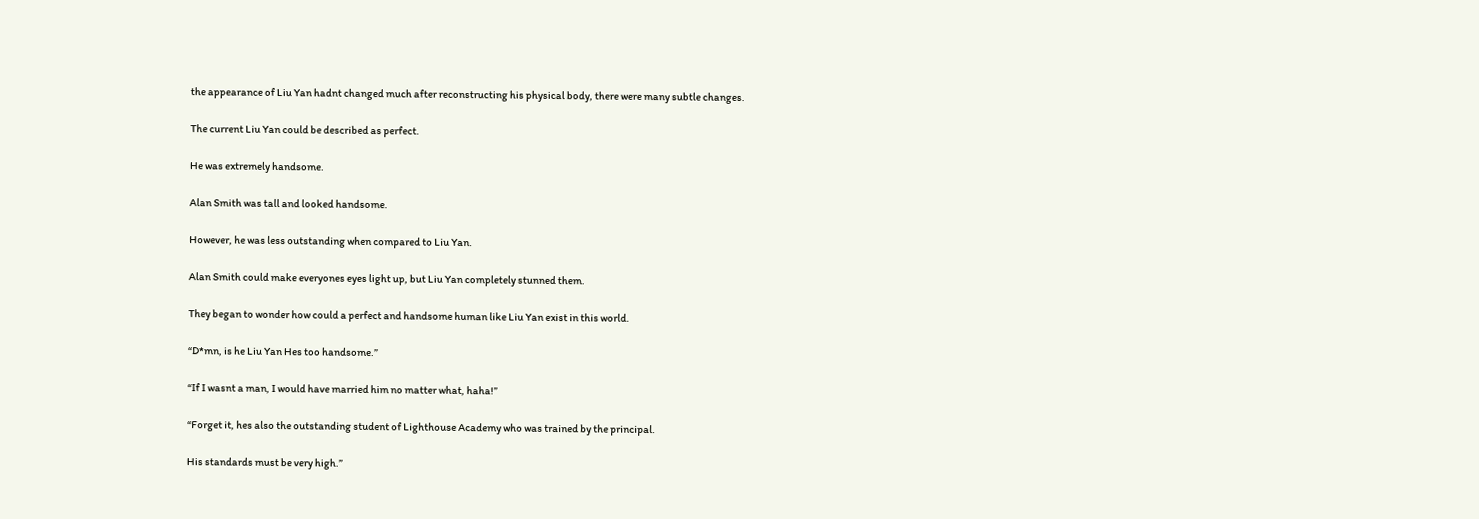the appearance of Liu Yan hadnt changed much after reconstructing his physical body, there were many subtle changes.

The current Liu Yan could be described as perfect.

He was extremely handsome.

Alan Smith was tall and looked handsome.

However, he was less outstanding when compared to Liu Yan.

Alan Smith could make everyones eyes light up, but Liu Yan completely stunned them.

They began to wonder how could a perfect and handsome human like Liu Yan exist in this world.

“D*mn, is he Liu Yan Hes too handsome.”

“If I wasnt a man, I would have married him no matter what, haha!”

“Forget it, hes also the outstanding student of Lighthouse Academy who was trained by the principal.

His standards must be very high.”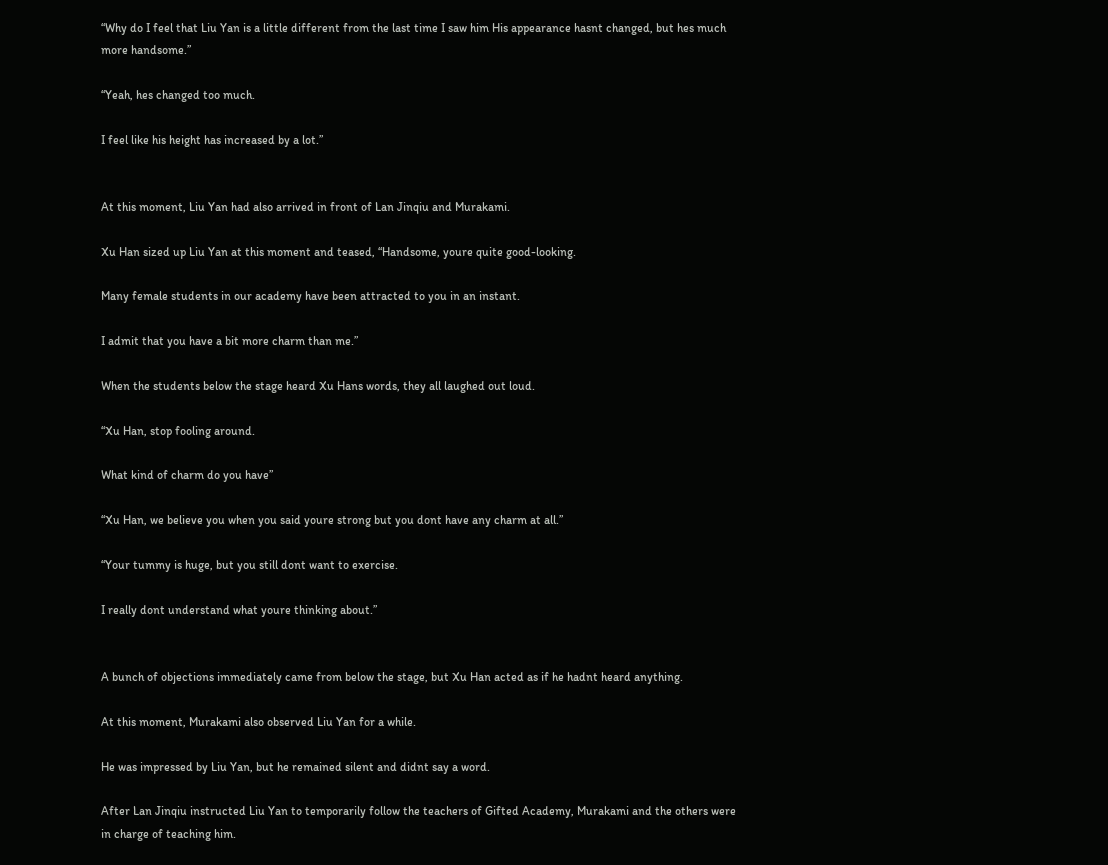“Why do I feel that Liu Yan is a little different from the last time I saw him His appearance hasnt changed, but hes much more handsome.”

“Yeah, hes changed too much.

I feel like his height has increased by a lot.”


At this moment, Liu Yan had also arrived in front of Lan Jinqiu and Murakami.

Xu Han sized up Liu Yan at this moment and teased, “Handsome, youre quite good-looking.

Many female students in our academy have been attracted to you in an instant.

I admit that you have a bit more charm than me.”

When the students below the stage heard Xu Hans words, they all laughed out loud.

“Xu Han, stop fooling around.

What kind of charm do you have”

“Xu Han, we believe you when you said youre strong but you dont have any charm at all.”

“Your tummy is huge, but you still dont want to exercise.

I really dont understand what youre thinking about.”


A bunch of objections immediately came from below the stage, but Xu Han acted as if he hadnt heard anything.

At this moment, Murakami also observed Liu Yan for a while.

He was impressed by Liu Yan, but he remained silent and didnt say a word.

After Lan Jinqiu instructed Liu Yan to temporarily follow the teachers of Gifted Academy, Murakami and the others were in charge of teaching him.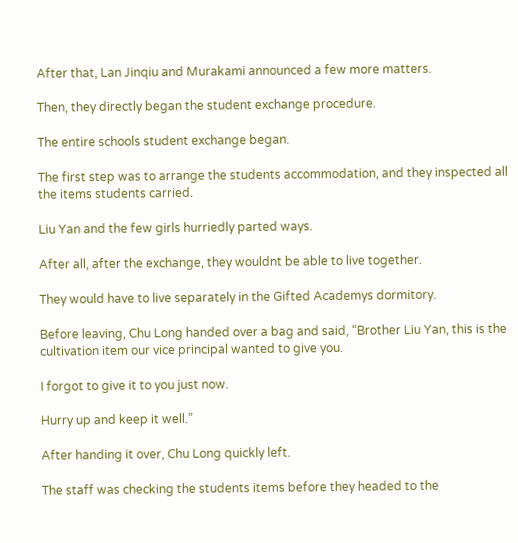After that, Lan Jinqiu and Murakami announced a few more matters.

Then, they directly began the student exchange procedure.

The entire schools student exchange began.

The first step was to arrange the students accommodation, and they inspected all the items students carried.

Liu Yan and the few girls hurriedly parted ways.

After all, after the exchange, they wouldnt be able to live together.

They would have to live separately in the Gifted Academys dormitory.

Before leaving, Chu Long handed over a bag and said, “Brother Liu Yan, this is the cultivation item our vice principal wanted to give you.

I forgot to give it to you just now.

Hurry up and keep it well.”

After handing it over, Chu Long quickly left.

The staff was checking the students items before they headed to the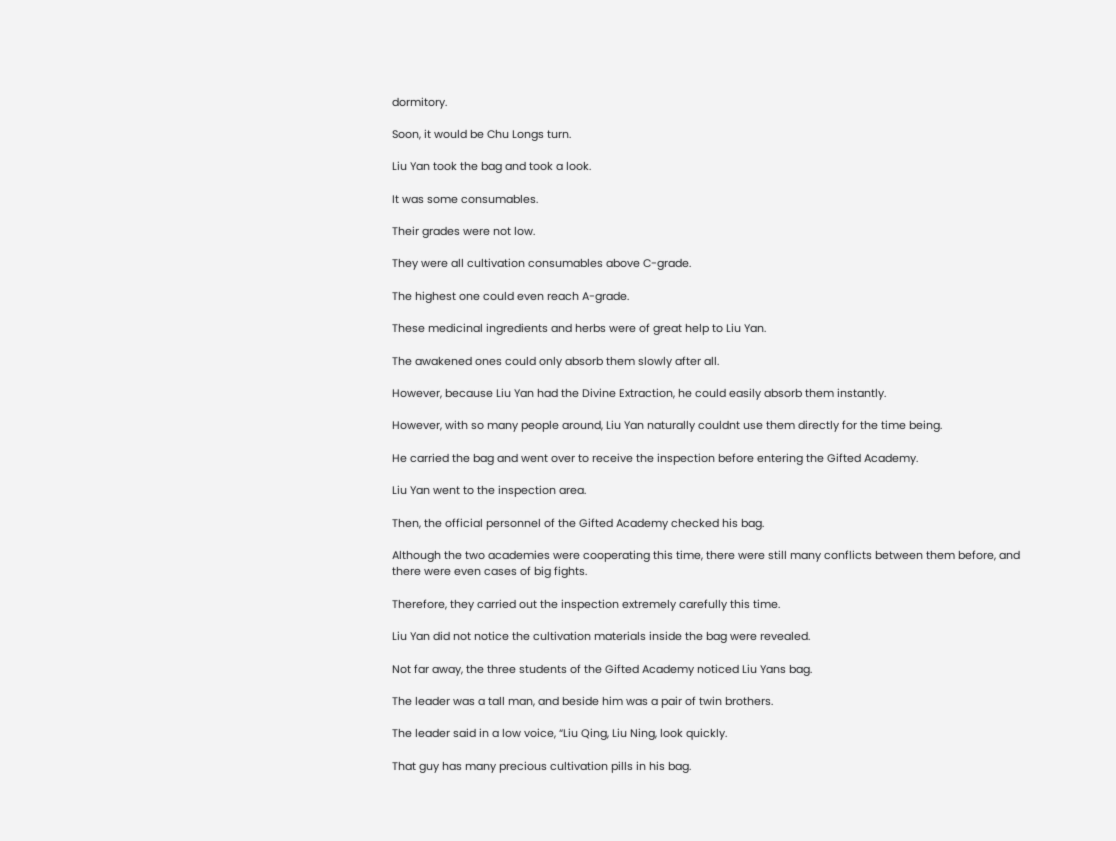dormitory.

Soon, it would be Chu Longs turn.

Liu Yan took the bag and took a look.

It was some consumables.

Their grades were not low.

They were all cultivation consumables above C-grade.

The highest one could even reach A-grade.

These medicinal ingredients and herbs were of great help to Liu Yan.

The awakened ones could only absorb them slowly after all.

However, because Liu Yan had the Divine Extraction, he could easily absorb them instantly.

However, with so many people around, Liu Yan naturally couldnt use them directly for the time being.

He carried the bag and went over to receive the inspection before entering the Gifted Academy.

Liu Yan went to the inspection area.

Then, the official personnel of the Gifted Academy checked his bag.

Although the two academies were cooperating this time, there were still many conflicts between them before, and there were even cases of big fights.

Therefore, they carried out the inspection extremely carefully this time.

Liu Yan did not notice the cultivation materials inside the bag were revealed.

Not far away, the three students of the Gifted Academy noticed Liu Yans bag.

The leader was a tall man, and beside him was a pair of twin brothers.

The leader said in a low voice, “Liu Qing, Liu Ning, look quickly.

That guy has many precious cultivation pills in his bag.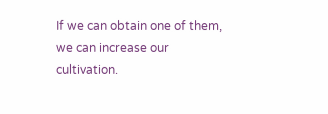If we can obtain one of them, we can increase our cultivation.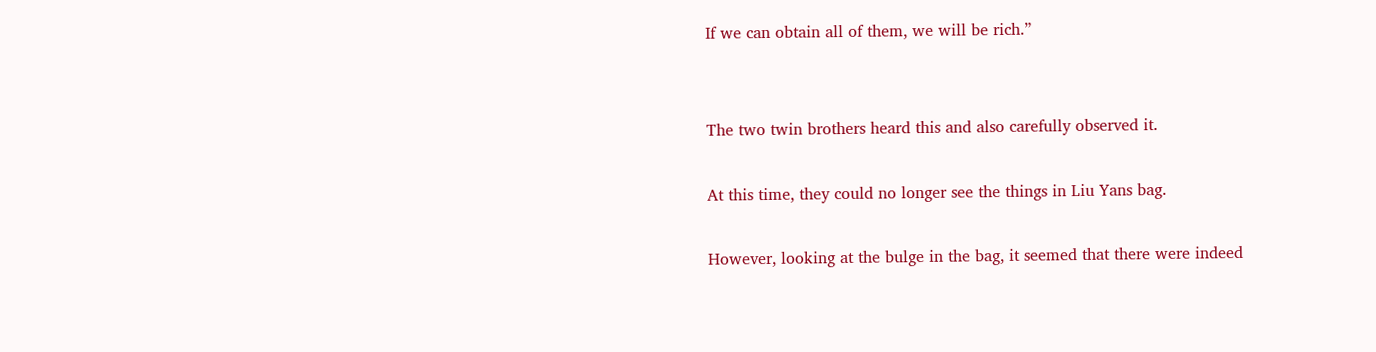If we can obtain all of them, we will be rich.”


The two twin brothers heard this and also carefully observed it.

At this time, they could no longer see the things in Liu Yans bag.

However, looking at the bulge in the bag, it seemed that there were indeed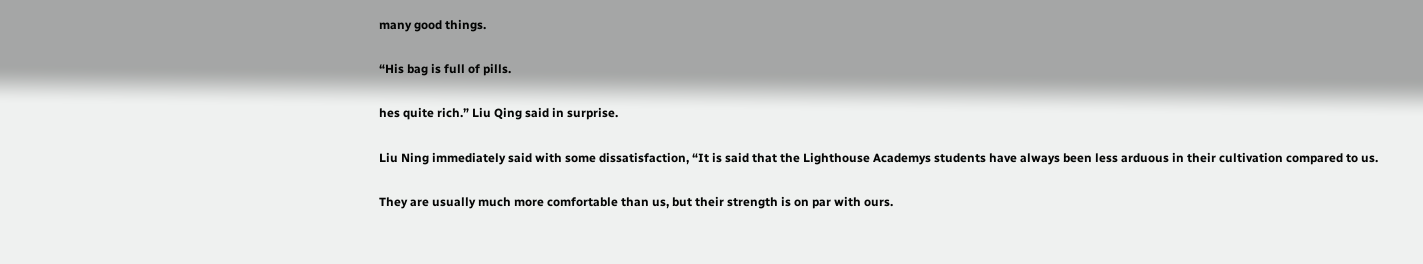many good things.

“His bag is full of pills.

hes quite rich.” Liu Qing said in surprise.

Liu Ning immediately said with some dissatisfaction, “It is said that the Lighthouse Academys students have always been less arduous in their cultivation compared to us.

They are usually much more comfortable than us, but their strength is on par with ours.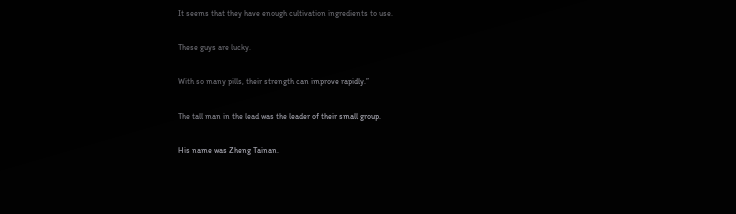It seems that they have enough cultivation ingredients to use.

These guys are lucky.

With so many pills, their strength can improve rapidly.”

The tall man in the lead was the leader of their small group.

His name was Zheng Tainan.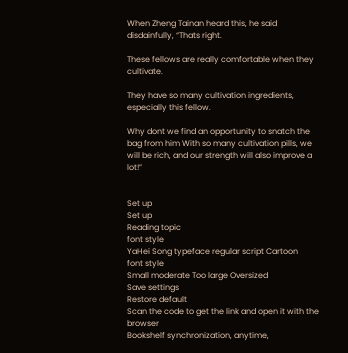When Zheng Tainan heard this, he said disdainfully, “Thats right.

These fellows are really comfortable when they cultivate.

They have so many cultivation ingredients, especially this fellow.

Why dont we find an opportunity to snatch the bag from him With so many cultivation pills, we will be rich, and our strength will also improve a lot!”


Set up
Set up
Reading topic
font style
YaHei Song typeface regular script Cartoon
font style
Small moderate Too large Oversized
Save settings
Restore default
Scan the code to get the link and open it with the browser
Bookshelf synchronization, anytime,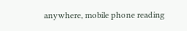anywhere, mobile phone reading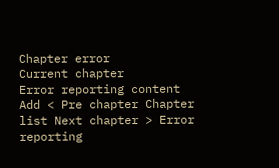Chapter error
Current chapter
Error reporting content
Add < Pre chapter Chapter list Next chapter > Error reporting